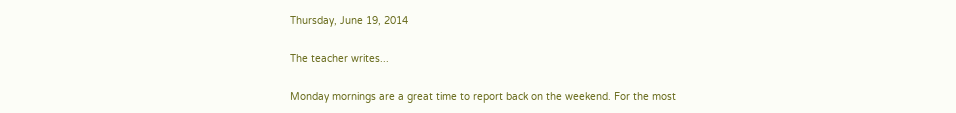Thursday, June 19, 2014

The teacher writes...

Monday mornings are a great time to report back on the weekend. For the most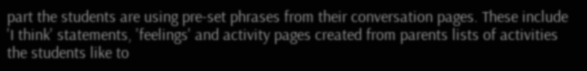part the students are using pre-set phrases from their conversation pages. These include 'I think' statements, 'feelings' and activity pages created from parents lists of activities the students like to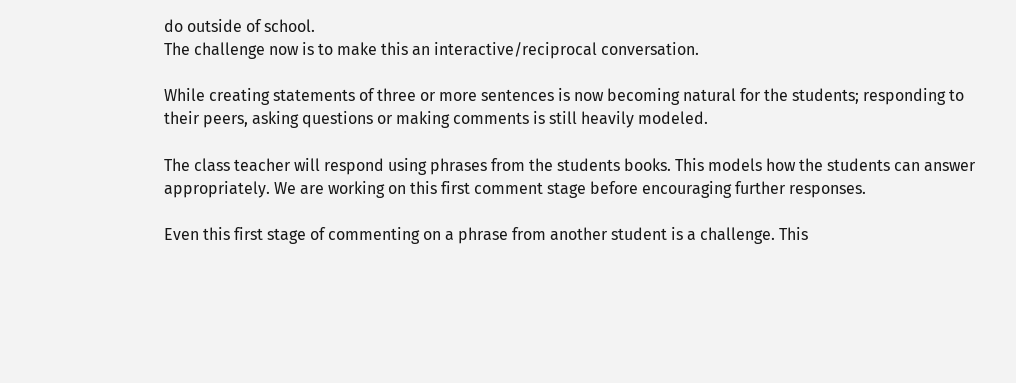do outside of school.
The challenge now is to make this an interactive/reciprocal conversation.

While creating statements of three or more sentences is now becoming natural for the students; responding to their peers, asking questions or making comments is still heavily modeled.

The class teacher will respond using phrases from the students books. This models how the students can answer appropriately. We are working on this first comment stage before encouraging further responses.

Even this first stage of commenting on a phrase from another student is a challenge. This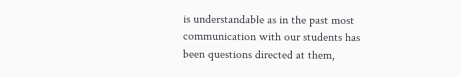is understandable as in the past most communication with our students has been questions directed at them,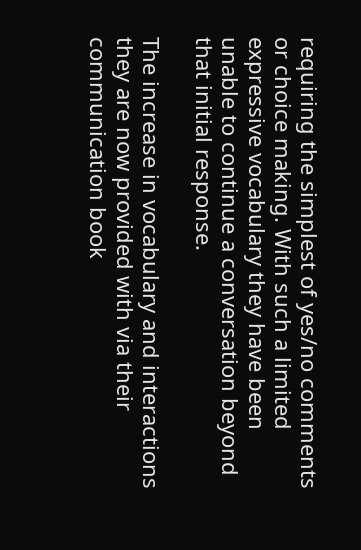requiring the simplest of yes/no comments or choice making. With such a limited expressive vocabulary they have been unable to continue a conversation beyond that initial response.

The increase in vocabulary and interactions they are now provided with via their communication book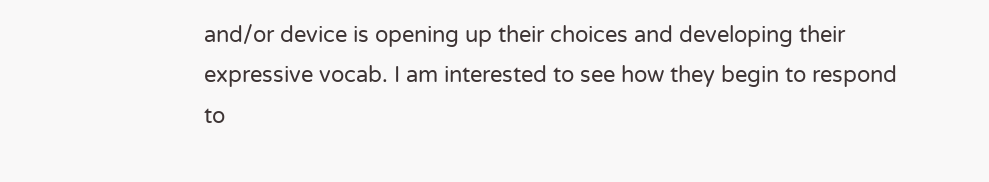and/or device is opening up their choices and developing their expressive vocab. I am interested to see how they begin to respond to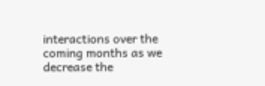interactions over the coming months as we decrease the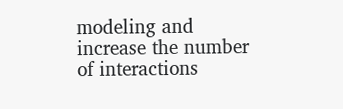modeling and increase the number of interactions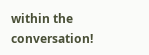within the conversation!